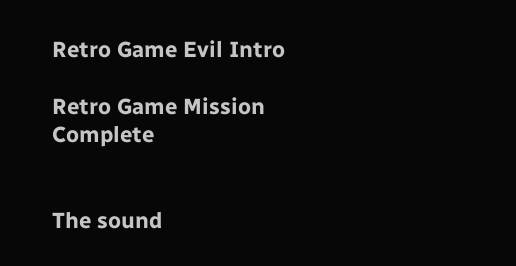Retro Game Evil Intro

Retro Game Mission Complete


The sound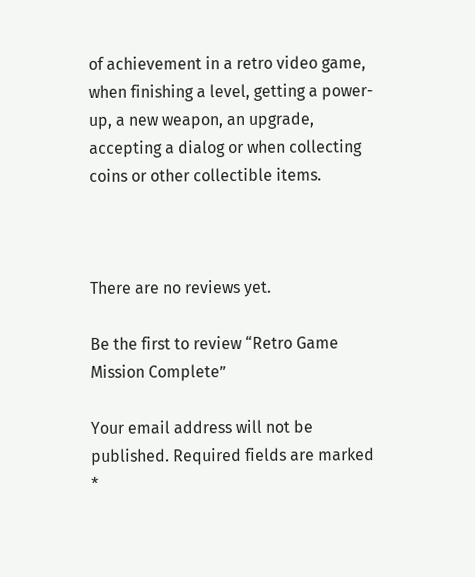of achievement in a retro video game, when finishing a level, getting a power-up, a new weapon, an upgrade, accepting a dialog or when collecting coins or other collectible items.



There are no reviews yet.

Be the first to review “Retro Game Mission Complete”

Your email address will not be published. Required fields are marked *